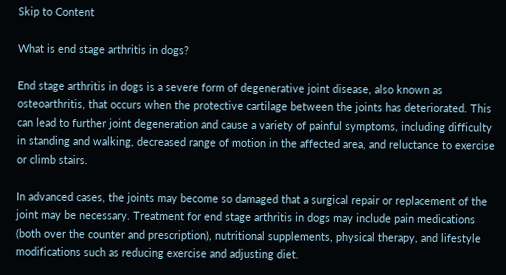Skip to Content

What is end stage arthritis in dogs?

End stage arthritis in dogs is a severe form of degenerative joint disease, also known as osteoarthritis, that occurs when the protective cartilage between the joints has deteriorated. This can lead to further joint degeneration and cause a variety of painful symptoms, including difficulty in standing and walking, decreased range of motion in the affected area, and reluctance to exercise or climb stairs.

In advanced cases, the joints may become so damaged that a surgical repair or replacement of the joint may be necessary. Treatment for end stage arthritis in dogs may include pain medications (both over the counter and prescription), nutritional supplements, physical therapy, and lifestyle modifications such as reducing exercise and adjusting diet.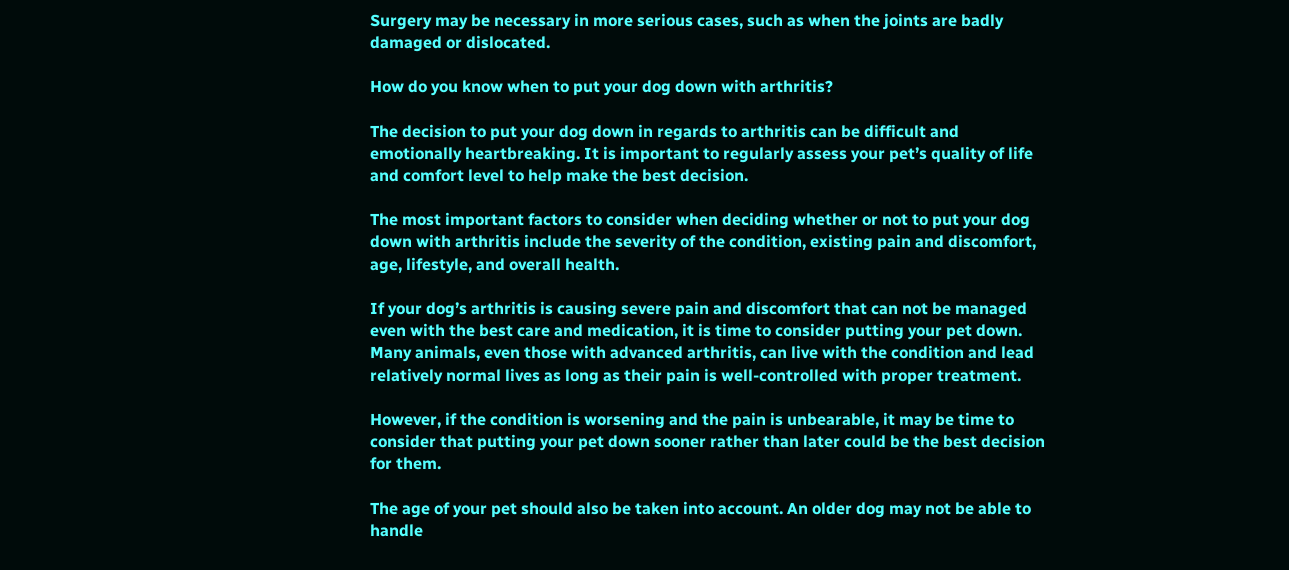Surgery may be necessary in more serious cases, such as when the joints are badly damaged or dislocated.

How do you know when to put your dog down with arthritis?

The decision to put your dog down in regards to arthritis can be difficult and emotionally heartbreaking. It is important to regularly assess your pet’s quality of life and comfort level to help make the best decision.

The most important factors to consider when deciding whether or not to put your dog down with arthritis include the severity of the condition, existing pain and discomfort, age, lifestyle, and overall health.

If your dog’s arthritis is causing severe pain and discomfort that can not be managed even with the best care and medication, it is time to consider putting your pet down. Many animals, even those with advanced arthritis, can live with the condition and lead relatively normal lives as long as their pain is well-controlled with proper treatment.

However, if the condition is worsening and the pain is unbearable, it may be time to consider that putting your pet down sooner rather than later could be the best decision for them.

The age of your pet should also be taken into account. An older dog may not be able to handle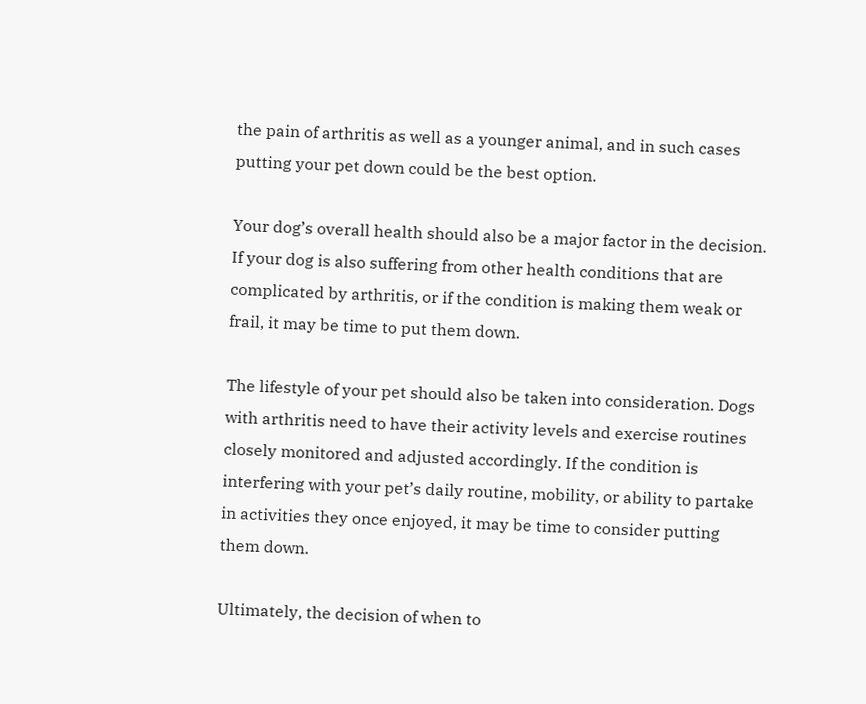the pain of arthritis as well as a younger animal, and in such cases putting your pet down could be the best option.

Your dog’s overall health should also be a major factor in the decision. If your dog is also suffering from other health conditions that are complicated by arthritis, or if the condition is making them weak or frail, it may be time to put them down.

The lifestyle of your pet should also be taken into consideration. Dogs with arthritis need to have their activity levels and exercise routines closely monitored and adjusted accordingly. If the condition is interfering with your pet’s daily routine, mobility, or ability to partake in activities they once enjoyed, it may be time to consider putting them down.

Ultimately, the decision of when to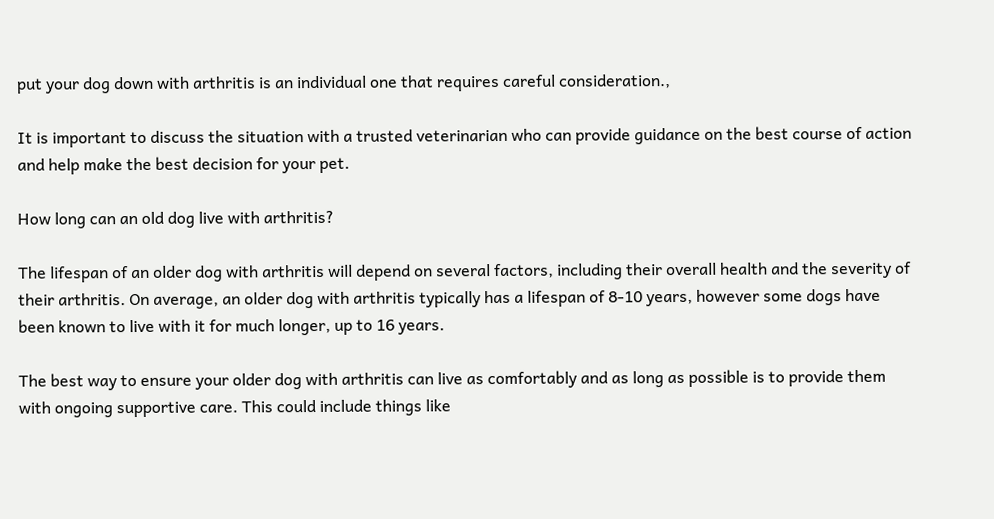put your dog down with arthritis is an individual one that requires careful consideration.,

It is important to discuss the situation with a trusted veterinarian who can provide guidance on the best course of action and help make the best decision for your pet.

How long can an old dog live with arthritis?

The lifespan of an older dog with arthritis will depend on several factors, including their overall health and the severity of their arthritis. On average, an older dog with arthritis typically has a lifespan of 8-10 years, however some dogs have been known to live with it for much longer, up to 16 years.

The best way to ensure your older dog with arthritis can live as comfortably and as long as possible is to provide them with ongoing supportive care. This could include things like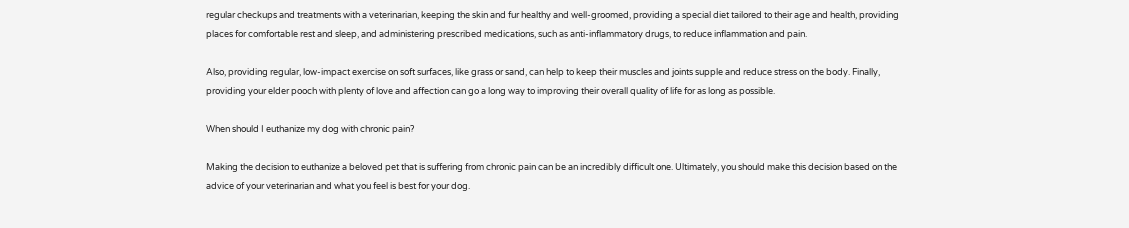regular checkups and treatments with a veterinarian, keeping the skin and fur healthy and well-groomed, providing a special diet tailored to their age and health, providing places for comfortable rest and sleep, and administering prescribed medications, such as anti-inflammatory drugs, to reduce inflammation and pain.

Also, providing regular, low-impact exercise on soft surfaces, like grass or sand, can help to keep their muscles and joints supple and reduce stress on the body. Finally, providing your elder pooch with plenty of love and affection can go a long way to improving their overall quality of life for as long as possible.

When should I euthanize my dog with chronic pain?

Making the decision to euthanize a beloved pet that is suffering from chronic pain can be an incredibly difficult one. Ultimately, you should make this decision based on the advice of your veterinarian and what you feel is best for your dog.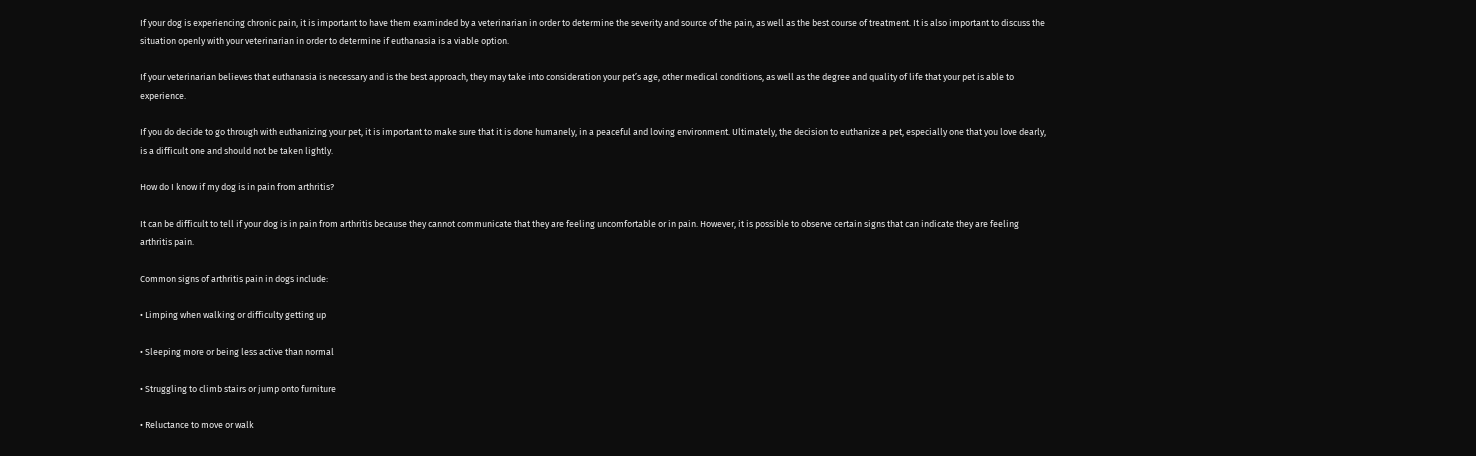If your dog is experiencing chronic pain, it is important to have them examinded by a veterinarian in order to determine the severity and source of the pain, as well as the best course of treatment. It is also important to discuss the situation openly with your veterinarian in order to determine if euthanasia is a viable option.

If your veterinarian believes that euthanasia is necessary and is the best approach, they may take into consideration your pet’s age, other medical conditions, as well as the degree and quality of life that your pet is able to experience.

If you do decide to go through with euthanizing your pet, it is important to make sure that it is done humanely, in a peaceful and loving environment. Ultimately, the decision to euthanize a pet, especially one that you love dearly, is a difficult one and should not be taken lightly.

How do I know if my dog is in pain from arthritis?

It can be difficult to tell if your dog is in pain from arthritis because they cannot communicate that they are feeling uncomfortable or in pain. However, it is possible to observe certain signs that can indicate they are feeling arthritis pain.

Common signs of arthritis pain in dogs include:

• Limping when walking or difficulty getting up

• Sleeping more or being less active than normal

• Struggling to climb stairs or jump onto furniture

• Reluctance to move or walk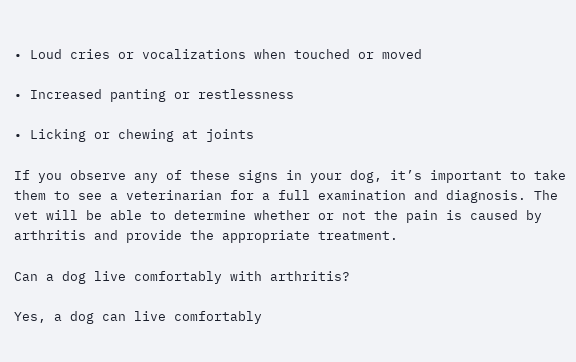• Loud cries or vocalizations when touched or moved

• Increased panting or restlessness

• Licking or chewing at joints

If you observe any of these signs in your dog, it’s important to take them to see a veterinarian for a full examination and diagnosis. The vet will be able to determine whether or not the pain is caused by arthritis and provide the appropriate treatment.

Can a dog live comfortably with arthritis?

Yes, a dog can live comfortably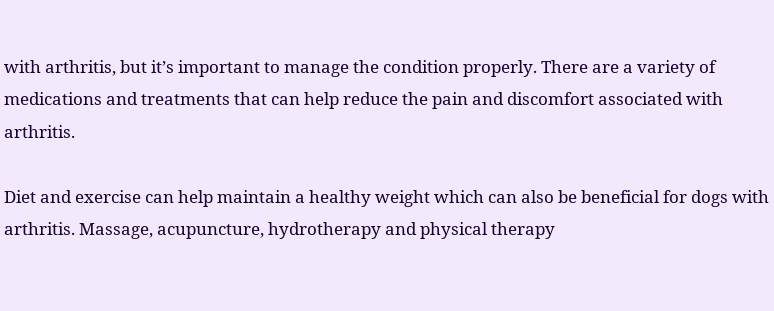with arthritis, but it’s important to manage the condition properly. There are a variety of medications and treatments that can help reduce the pain and discomfort associated with arthritis.

Diet and exercise can help maintain a healthy weight which can also be beneficial for dogs with arthritis. Massage, acupuncture, hydrotherapy and physical therapy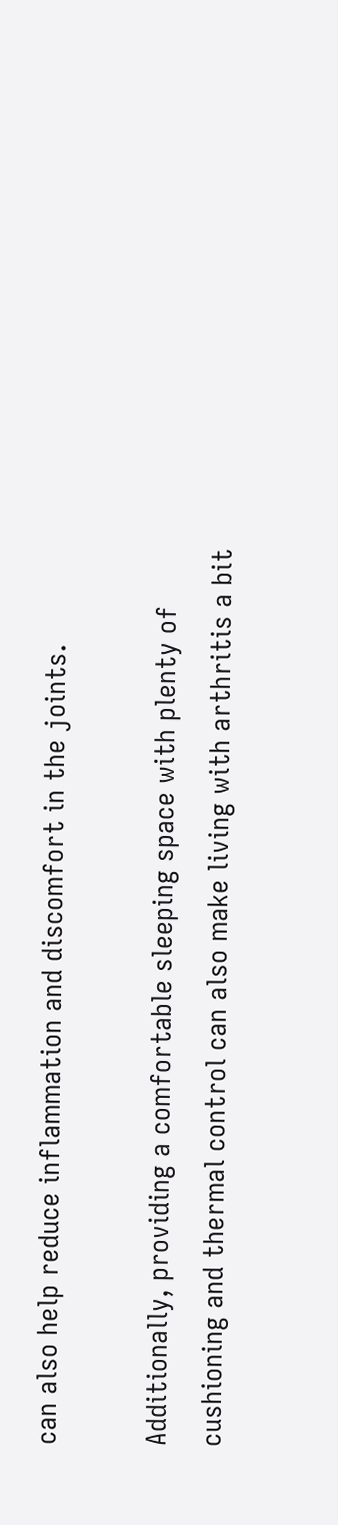can also help reduce inflammation and discomfort in the joints.

Additionally, providing a comfortable sleeping space with plenty of cushioning and thermal control can also make living with arthritis a bit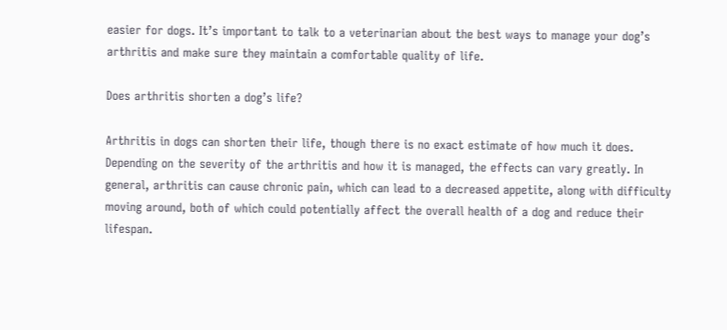easier for dogs. It’s important to talk to a veterinarian about the best ways to manage your dog’s arthritis and make sure they maintain a comfortable quality of life.

Does arthritis shorten a dog’s life?

Arthritis in dogs can shorten their life, though there is no exact estimate of how much it does. Depending on the severity of the arthritis and how it is managed, the effects can vary greatly. In general, arthritis can cause chronic pain, which can lead to a decreased appetite, along with difficulty moving around, both of which could potentially affect the overall health of a dog and reduce their lifespan.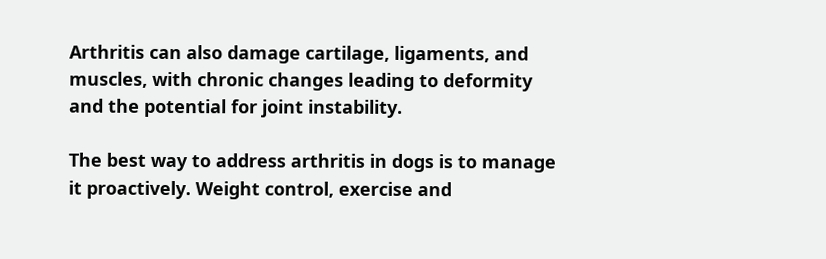Arthritis can also damage cartilage, ligaments, and muscles, with chronic changes leading to deformity and the potential for joint instability.

The best way to address arthritis in dogs is to manage it proactively. Weight control, exercise and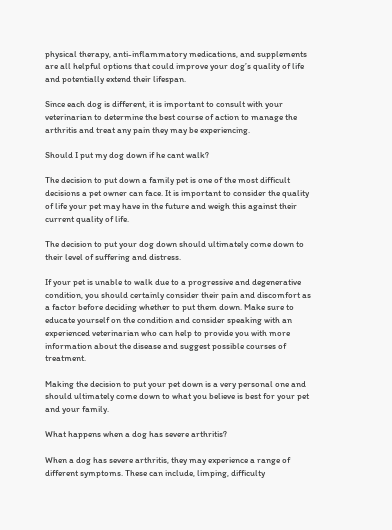physical therapy, anti-inflammatory medications, and supplements are all helpful options that could improve your dog’s quality of life and potentially extend their lifespan.

Since each dog is different, it is important to consult with your veterinarian to determine the best course of action to manage the arthritis and treat any pain they may be experiencing.

Should I put my dog down if he cant walk?

The decision to put down a family pet is one of the most difficult decisions a pet owner can face. It is important to consider the quality of life your pet may have in the future and weigh this against their current quality of life.

The decision to put your dog down should ultimately come down to their level of suffering and distress.

If your pet is unable to walk due to a progressive and degenerative condition, you should certainly consider their pain and discomfort as a factor before deciding whether to put them down. Make sure to educate yourself on the condition and consider speaking with an experienced veterinarian who can help to provide you with more information about the disease and suggest possible courses of treatment.

Making the decision to put your pet down is a very personal one and should ultimately come down to what you believe is best for your pet and your family.

What happens when a dog has severe arthritis?

When a dog has severe arthritis, they may experience a range of different symptoms. These can include, limping, difficulty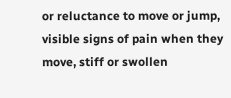or reluctance to move or jump, visible signs of pain when they move, stiff or swollen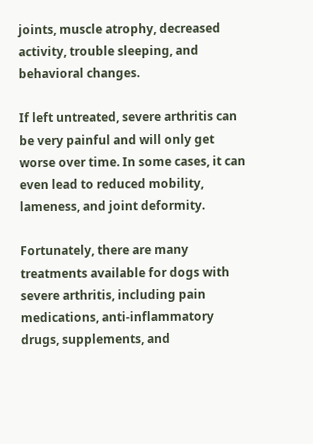joints, muscle atrophy, decreased activity, trouble sleeping, and behavioral changes.

If left untreated, severe arthritis can be very painful and will only get worse over time. In some cases, it can even lead to reduced mobility, lameness, and joint deformity.

Fortunately, there are many treatments available for dogs with severe arthritis, including pain medications, anti-inflammatory drugs, supplements, and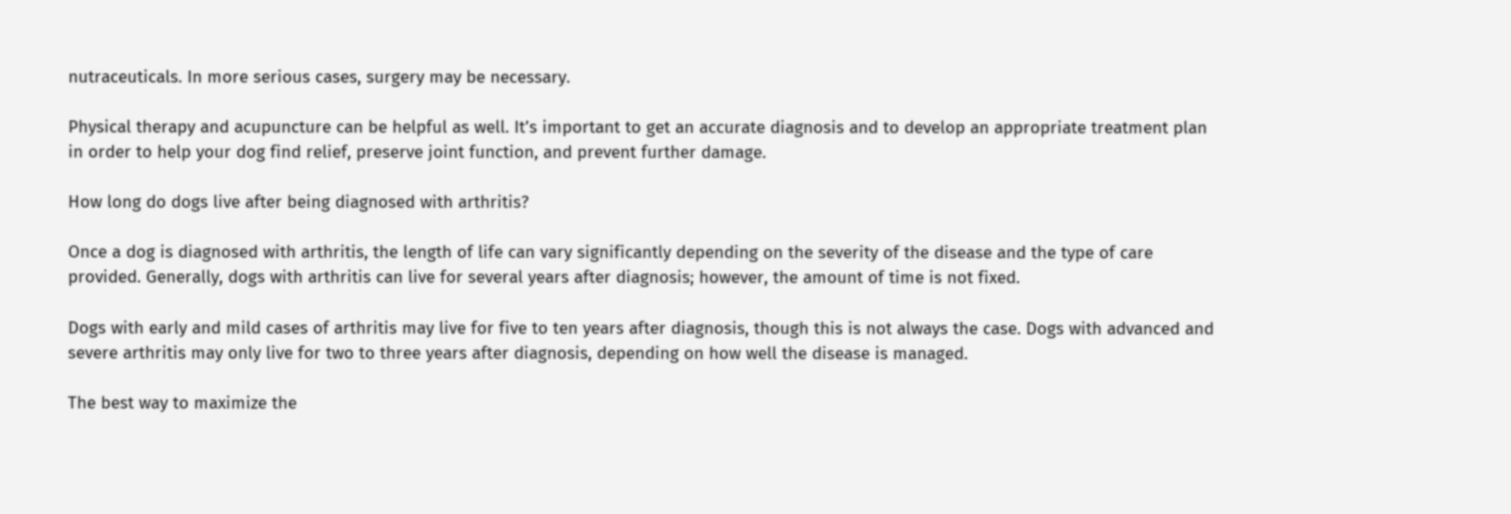nutraceuticals. In more serious cases, surgery may be necessary.

Physical therapy and acupuncture can be helpful as well. It’s important to get an accurate diagnosis and to develop an appropriate treatment plan in order to help your dog find relief, preserve joint function, and prevent further damage.

How long do dogs live after being diagnosed with arthritis?

Once a dog is diagnosed with arthritis, the length of life can vary significantly depending on the severity of the disease and the type of care provided. Generally, dogs with arthritis can live for several years after diagnosis; however, the amount of time is not fixed.

Dogs with early and mild cases of arthritis may live for five to ten years after diagnosis, though this is not always the case. Dogs with advanced and severe arthritis may only live for two to three years after diagnosis, depending on how well the disease is managed.

The best way to maximize the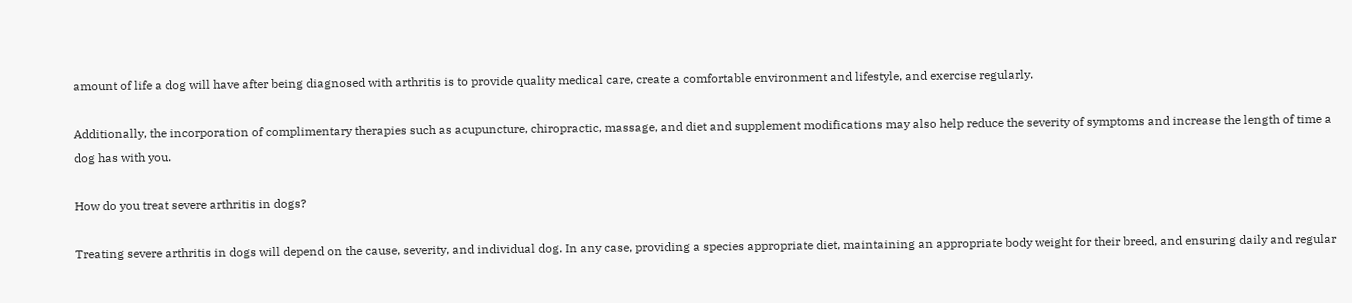amount of life a dog will have after being diagnosed with arthritis is to provide quality medical care, create a comfortable environment and lifestyle, and exercise regularly.

Additionally, the incorporation of complimentary therapies such as acupuncture, chiropractic, massage, and diet and supplement modifications may also help reduce the severity of symptoms and increase the length of time a dog has with you.

How do you treat severe arthritis in dogs?

Treating severe arthritis in dogs will depend on the cause, severity, and individual dog. In any case, providing a species appropriate diet, maintaining an appropriate body weight for their breed, and ensuring daily and regular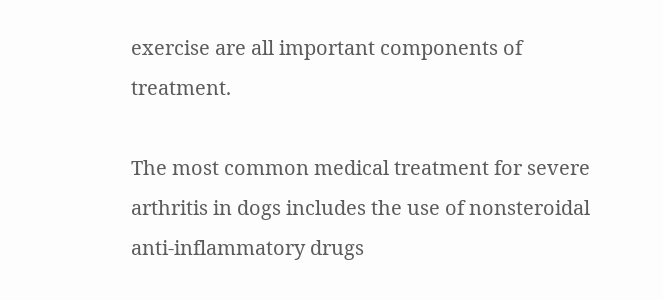exercise are all important components of treatment.

The most common medical treatment for severe arthritis in dogs includes the use of nonsteroidal anti-inflammatory drugs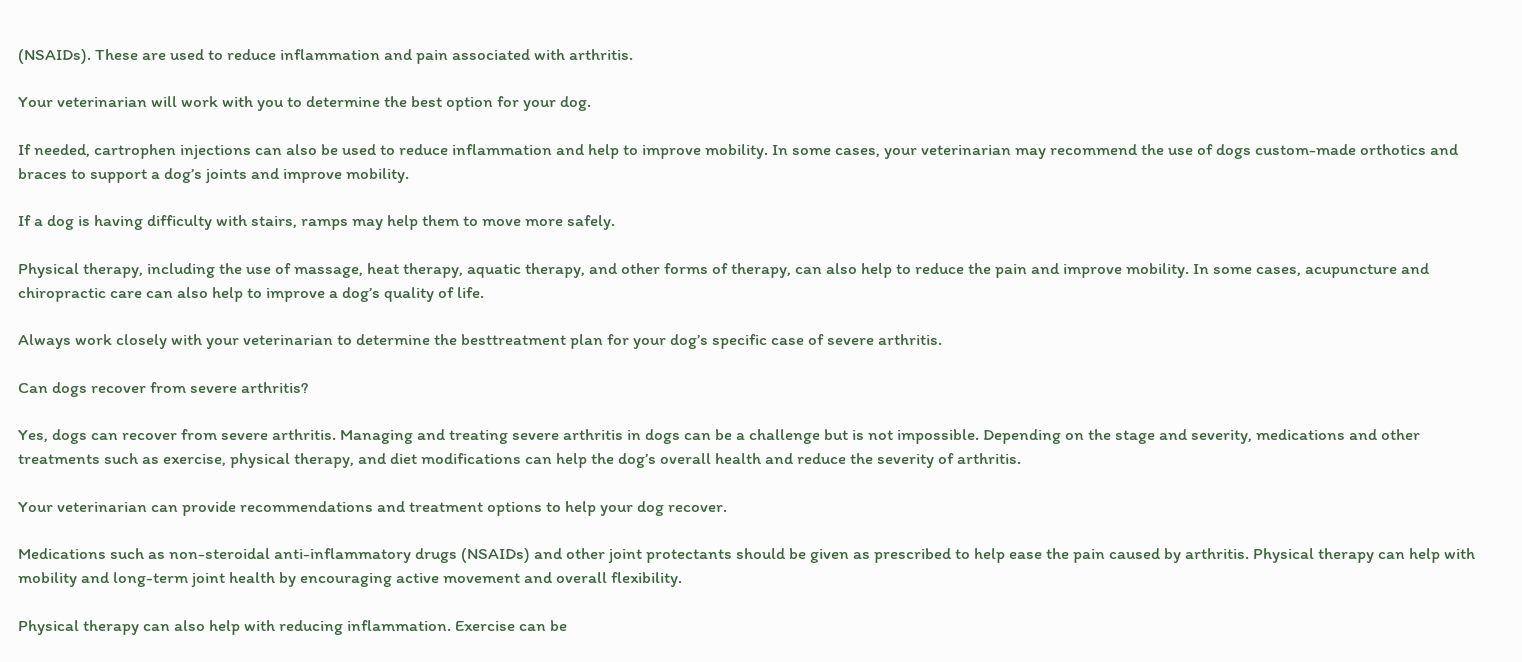(NSAIDs). These are used to reduce inflammation and pain associated with arthritis.

Your veterinarian will work with you to determine the best option for your dog.

If needed, cartrophen injections can also be used to reduce inflammation and help to improve mobility. In some cases, your veterinarian may recommend the use of dogs custom-made orthotics and braces to support a dog’s joints and improve mobility.

If a dog is having difficulty with stairs, ramps may help them to move more safely.

Physical therapy, including the use of massage, heat therapy, aquatic therapy, and other forms of therapy, can also help to reduce the pain and improve mobility. In some cases, acupuncture and chiropractic care can also help to improve a dog’s quality of life.

Always work closely with your veterinarian to determine the besttreatment plan for your dog’s specific case of severe arthritis.

Can dogs recover from severe arthritis?

Yes, dogs can recover from severe arthritis. Managing and treating severe arthritis in dogs can be a challenge but is not impossible. Depending on the stage and severity, medications and other treatments such as exercise, physical therapy, and diet modifications can help the dog’s overall health and reduce the severity of arthritis.

Your veterinarian can provide recommendations and treatment options to help your dog recover.

Medications such as non-steroidal anti-inflammatory drugs (NSAIDs) and other joint protectants should be given as prescribed to help ease the pain caused by arthritis. Physical therapy can help with mobility and long-term joint health by encouraging active movement and overall flexibility.

Physical therapy can also help with reducing inflammation. Exercise can be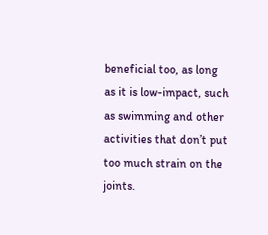beneficial too, as long as it is low-impact, such as swimming and other activities that don’t put too much strain on the joints.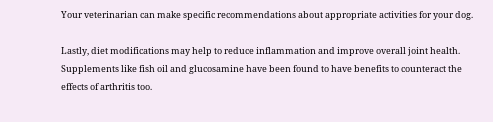Your veterinarian can make specific recommendations about appropriate activities for your dog.

Lastly, diet modifications may help to reduce inflammation and improve overall joint health. Supplements like fish oil and glucosamine have been found to have benefits to counteract the effects of arthritis too.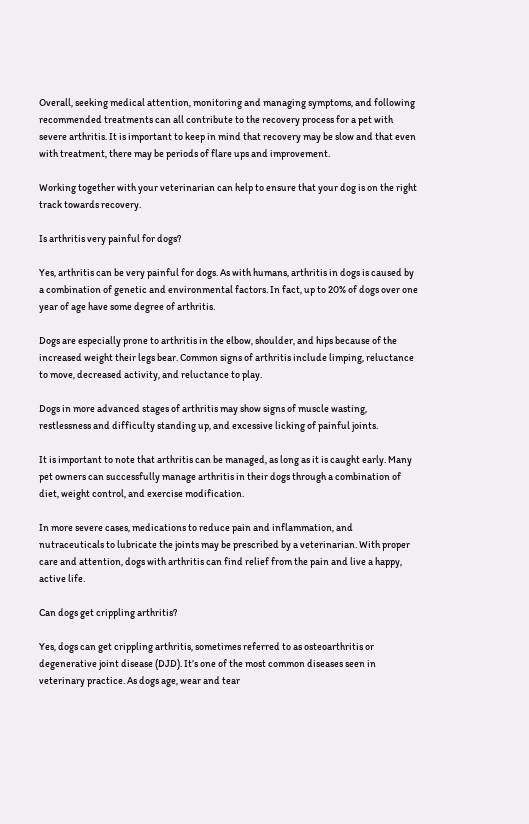Overall, seeking medical attention, monitoring and managing symptoms, and following recommended treatments can all contribute to the recovery process for a pet with severe arthritis. It is important to keep in mind that recovery may be slow and that even with treatment, there may be periods of flare ups and improvement.

Working together with your veterinarian can help to ensure that your dog is on the right track towards recovery.

Is arthritis very painful for dogs?

Yes, arthritis can be very painful for dogs. As with humans, arthritis in dogs is caused by a combination of genetic and environmental factors. In fact, up to 20% of dogs over one year of age have some degree of arthritis.

Dogs are especially prone to arthritis in the elbow, shoulder, and hips because of the increased weight their legs bear. Common signs of arthritis include limping, reluctance to move, decreased activity, and reluctance to play.

Dogs in more advanced stages of arthritis may show signs of muscle wasting, restlessness and difficulty standing up, and excessive licking of painful joints.

It is important to note that arthritis can be managed, as long as it is caught early. Many pet owners can successfully manage arthritis in their dogs through a combination of diet, weight control, and exercise modification.

In more severe cases, medications to reduce pain and inflammation, and nutraceuticals to lubricate the joints may be prescribed by a veterinarian. With proper care and attention, dogs with arthritis can find relief from the pain and live a happy, active life.

Can dogs get crippling arthritis?

Yes, dogs can get crippling arthritis, sometimes referred to as osteoarthritis or degenerative joint disease (DJD). It’s one of the most common diseases seen in veterinary practice. As dogs age, wear and tear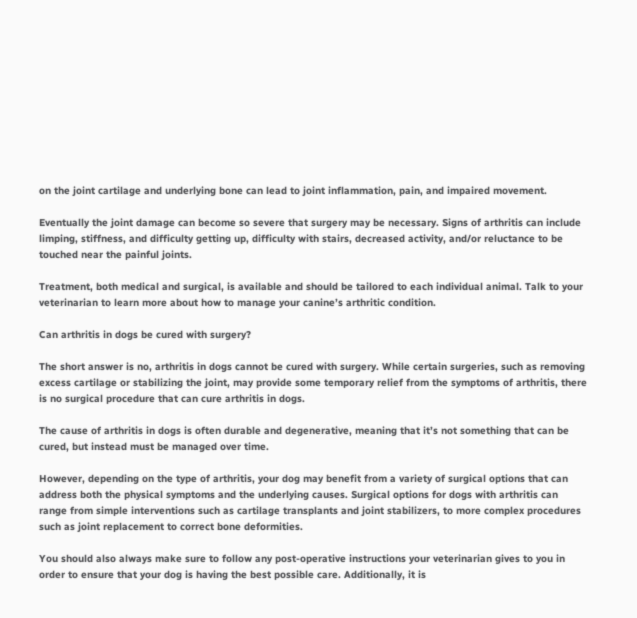on the joint cartilage and underlying bone can lead to joint inflammation, pain, and impaired movement.

Eventually the joint damage can become so severe that surgery may be necessary. Signs of arthritis can include limping, stiffness, and difficulty getting up, difficulty with stairs, decreased activity, and/or reluctance to be touched near the painful joints.

Treatment, both medical and surgical, is available and should be tailored to each individual animal. Talk to your veterinarian to learn more about how to manage your canine’s arthritic condition.

Can arthritis in dogs be cured with surgery?

The short answer is no, arthritis in dogs cannot be cured with surgery. While certain surgeries, such as removing excess cartilage or stabilizing the joint, may provide some temporary relief from the symptoms of arthritis, there is no surgical procedure that can cure arthritis in dogs.

The cause of arthritis in dogs is often durable and degenerative, meaning that it’s not something that can be cured, but instead must be managed over time.

However, depending on the type of arthritis, your dog may benefit from a variety of surgical options that can address both the physical symptoms and the underlying causes. Surgical options for dogs with arthritis can range from simple interventions such as cartilage transplants and joint stabilizers, to more complex procedures such as joint replacement to correct bone deformities.

You should also always make sure to follow any post-operative instructions your veterinarian gives to you in order to ensure that your dog is having the best possible care. Additionally, it is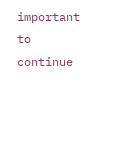important to continue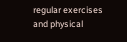regular exercises and physical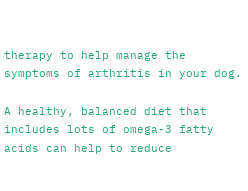therapy to help manage the symptoms of arthritis in your dog.

A healthy, balanced diet that includes lots of omega-3 fatty acids can help to reduce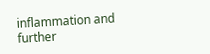inflammation and further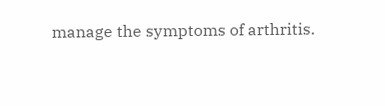manage the symptoms of arthritis.